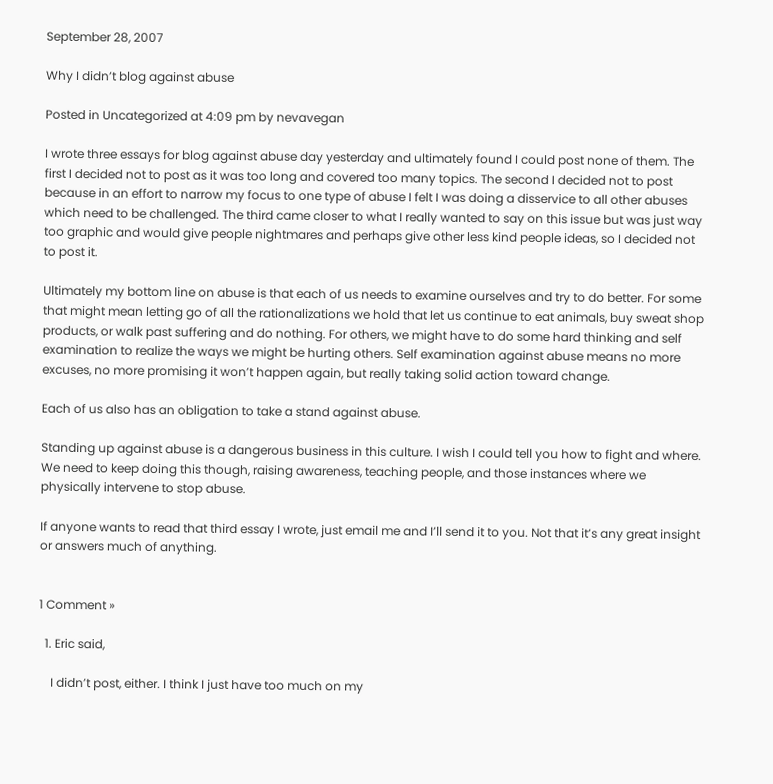September 28, 2007

Why I didn’t blog against abuse

Posted in Uncategorized at 4:09 pm by nevavegan

I wrote three essays for blog against abuse day yesterday and ultimately found I could post none of them. The first I decided not to post as it was too long and covered too many topics. The second I decided not to post because in an effort to narrow my focus to one type of abuse I felt I was doing a disservice to all other abuses which need to be challenged. The third came closer to what I really wanted to say on this issue but was just way too graphic and would give people nightmares and perhaps give other less kind people ideas, so I decided not to post it.

Ultimately my bottom line on abuse is that each of us needs to examine ourselves and try to do better. For some that might mean letting go of all the rationalizations we hold that let us continue to eat animals, buy sweat shop products, or walk past suffering and do nothing. For others, we might have to do some hard thinking and self examination to realize the ways we might be hurting others. Self examination against abuse means no more excuses, no more promising it won’t happen again, but really taking solid action toward change.

Each of us also has an obligation to take a stand against abuse.

Standing up against abuse is a dangerous business in this culture. I wish I could tell you how to fight and where. We need to keep doing this though, raising awareness, teaching people, and those instances where we physically intervene to stop abuse.

If anyone wants to read that third essay I wrote, just email me and I’ll send it to you. Not that it’s any great insight or answers much of anything.


1 Comment »

  1. Eric said,

    I didn’t post, either. I think I just have too much on my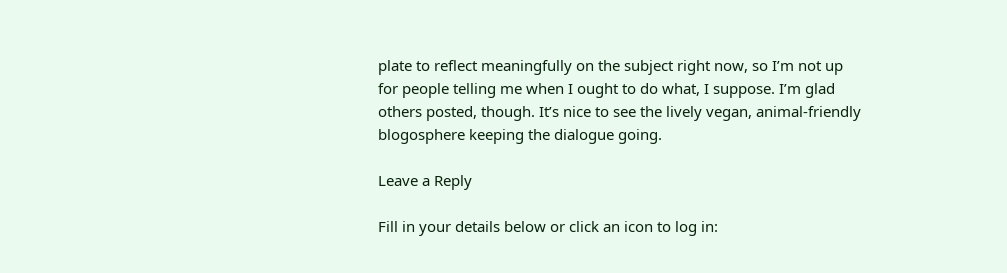plate to reflect meaningfully on the subject right now, so I’m not up for people telling me when I ought to do what, I suppose. I’m glad others posted, though. It’s nice to see the lively vegan, animal-friendly blogosphere keeping the dialogue going.

Leave a Reply

Fill in your details below or click an icon to log in: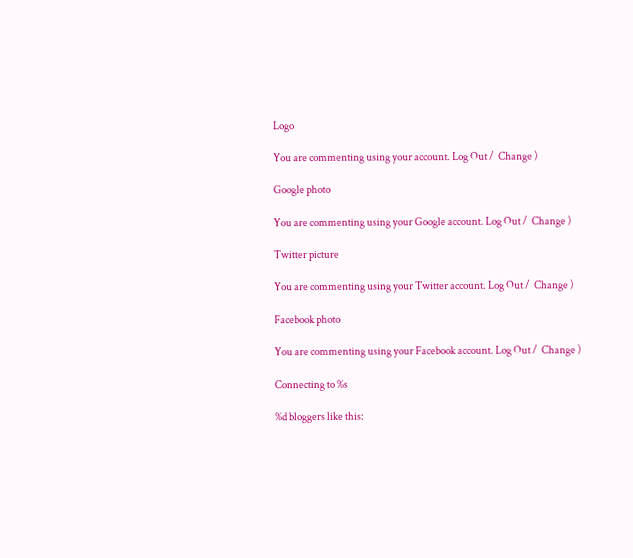Logo

You are commenting using your account. Log Out /  Change )

Google photo

You are commenting using your Google account. Log Out /  Change )

Twitter picture

You are commenting using your Twitter account. Log Out /  Change )

Facebook photo

You are commenting using your Facebook account. Log Out /  Change )

Connecting to %s

%d bloggers like this: